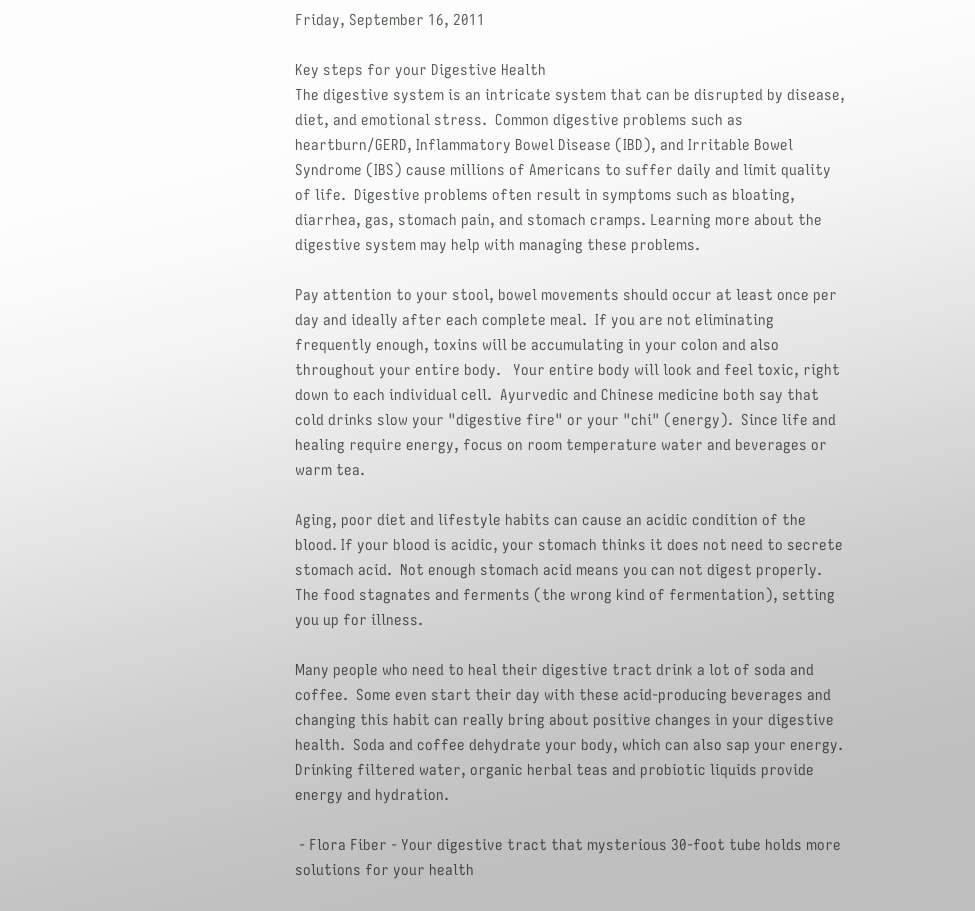Friday, September 16, 2011

Key steps for your Digestive Health
The digestive system is an intricate system that can be disrupted by disease, diet, and emotional stress.  Common digestive problems such as heartburn/GERD, Inflammatory Bowel Disease (IBD), and Irritable Bowel Syndrome (IBS) cause millions of Americans to suffer daily and limit quality of life.  Digestive problems often result in symptoms such as bloating, diarrhea, gas, stomach pain, and stomach cramps. Learning more about the digestive system may help with managing these problems.

Pay attention to your stool, bowel movements should occur at least once per day and ideally after each complete meal.  If you are not eliminating frequently enough, toxins will be accumulating in your colon and also throughout your entire body.   Your entire body will look and feel toxic, right down to each individual cell.  Ayurvedic and Chinese medicine both say that cold drinks slow your "digestive fire" or your "chi" (energy).  Since life and healing require energy, focus on room temperature water and beverages or warm tea.

Aging, poor diet and lifestyle habits can cause an acidic condition of the blood. If your blood is acidic, your stomach thinks it does not need to secrete stomach acid.  Not enough stomach acid means you can not digest properly.  The food stagnates and ferments (the wrong kind of fermentation), setting you up for illness.

Many people who need to heal their digestive tract drink a lot of soda and coffee.  Some even start their day with these acid-producing beverages and changing this habit can really bring about positive changes in your digestive health.  Soda and coffee dehydrate your body, which can also sap your energy.  Drinking filtered water, organic herbal teas and probiotic liquids provide energy and hydration.

 - Flora Fiber - Your digestive tract that mysterious 30-foot tube holds more solutions for your health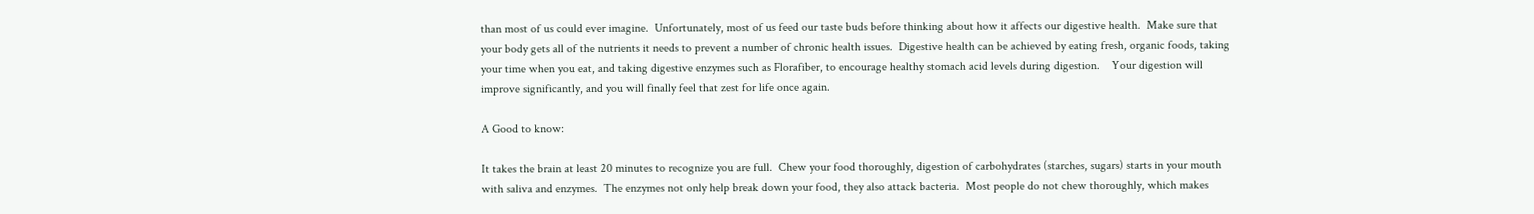than most of us could ever imagine.  Unfortunately, most of us feed our taste buds before thinking about how it affects our digestive health.  Make sure that your body gets all of the nutrients it needs to prevent a number of chronic health issues.  Digestive health can be achieved by eating fresh, organic foods, taking your time when you eat, and taking digestive enzymes such as Florafiber, to encourage healthy stomach acid levels during digestion.    Your digestion will improve significantly, and you will finally feel that zest for life once again.

A Good to know:

It takes the brain at least 20 minutes to recognize you are full.  Chew your food thoroughly, digestion of carbohydrates (starches, sugars) starts in your mouth with saliva and enzymes.  The enzymes not only help break down your food, they also attack bacteria.  Most people do not chew thoroughly, which makes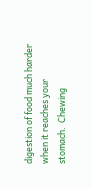digestion of food much harder when it reaches your stomach.  Chewing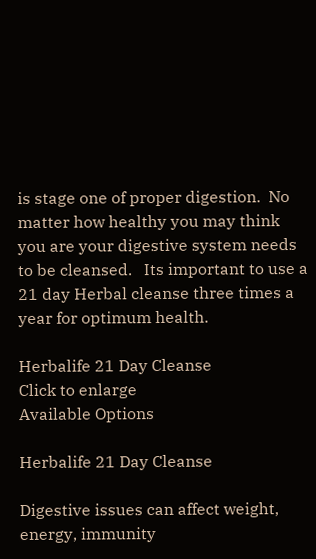is stage one of proper digestion.  No matter how healthy you may think you are your digestive system needs to be cleansed.   Its important to use a 21 day Herbal cleanse three times a year for optimum health.

Herbalife 21 Day Cleanse
Click to enlarge
Available Options

Herbalife 21 Day Cleanse

Digestive issues can affect weight, energy, immunity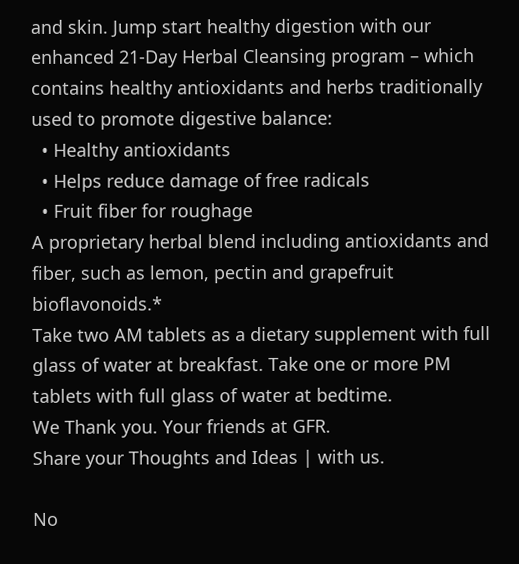and skin. Jump start healthy digestion with our enhanced 21-Day Herbal Cleansing program – which contains healthy antioxidants and herbs traditionally used to promote digestive balance:
  • Healthy antioxidants
  • Helps reduce damage of free radicals
  • Fruit fiber for roughage
A proprietary herbal blend including antioxidants and fiber, such as lemon, pectin and grapefruit bioflavonoids.*
Take two AM tablets as a dietary supplement with full glass of water at breakfast. Take one or more PM tablets with full glass of water at bedtime.
We Thank you. Your friends at GFR.
Share your Thoughts and Ideas | with us.

No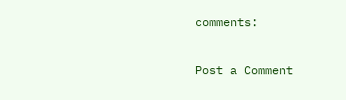comments:

Post a Comment